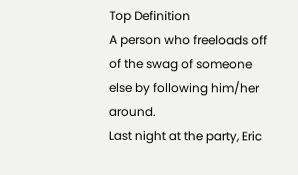Top Definition
A person who freeloads off of the swag of someone else by following him/her around.
Last night at the party, Eric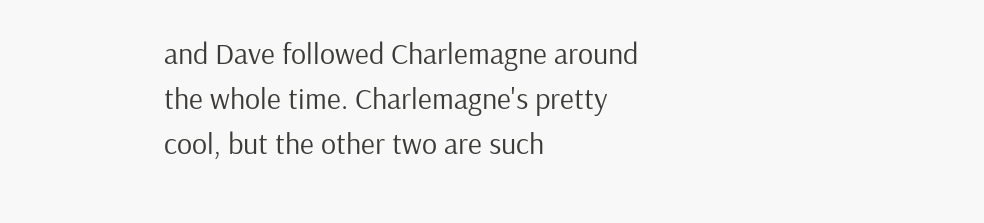and Dave followed Charlemagne around the whole time. Charlemagne's pretty cool, but the other two are such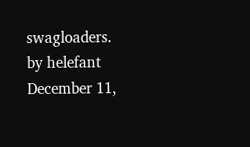swagloaders.
by helefant December 11,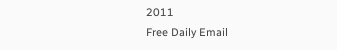2011
Free Daily Email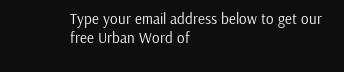Type your email address below to get our free Urban Word of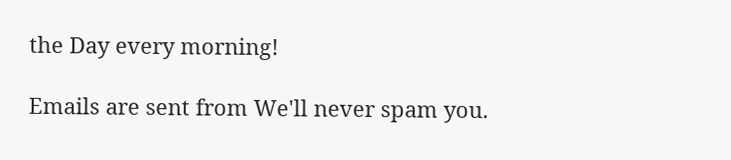the Day every morning!

Emails are sent from We'll never spam you.